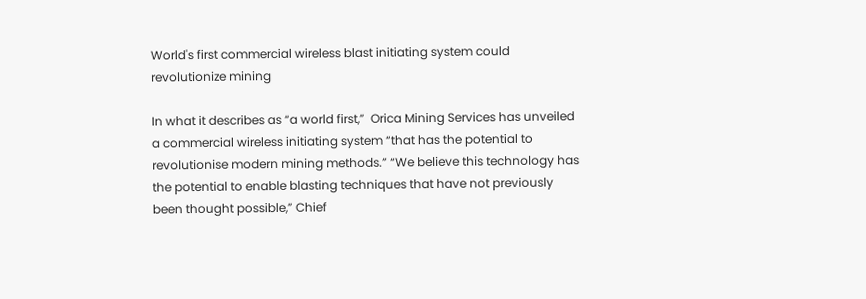World's first commercial wireless blast initiating system could revolutionize mining

In what it describes as “a world first,”  Orica Mining Services has unveiled a commercial wireless initiating system “that has the potential to revolutionise modern mining methods.” “We believe this technology has the potential to enable blasting techniques that have not previously been thought possible,” Chief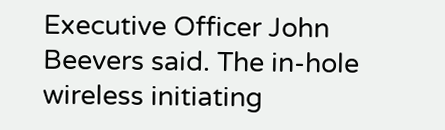Executive Officer John Beevers said. The in-hole wireless initiating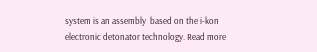system is an assembly  based on the i-kon electronic detonator technology. Read more